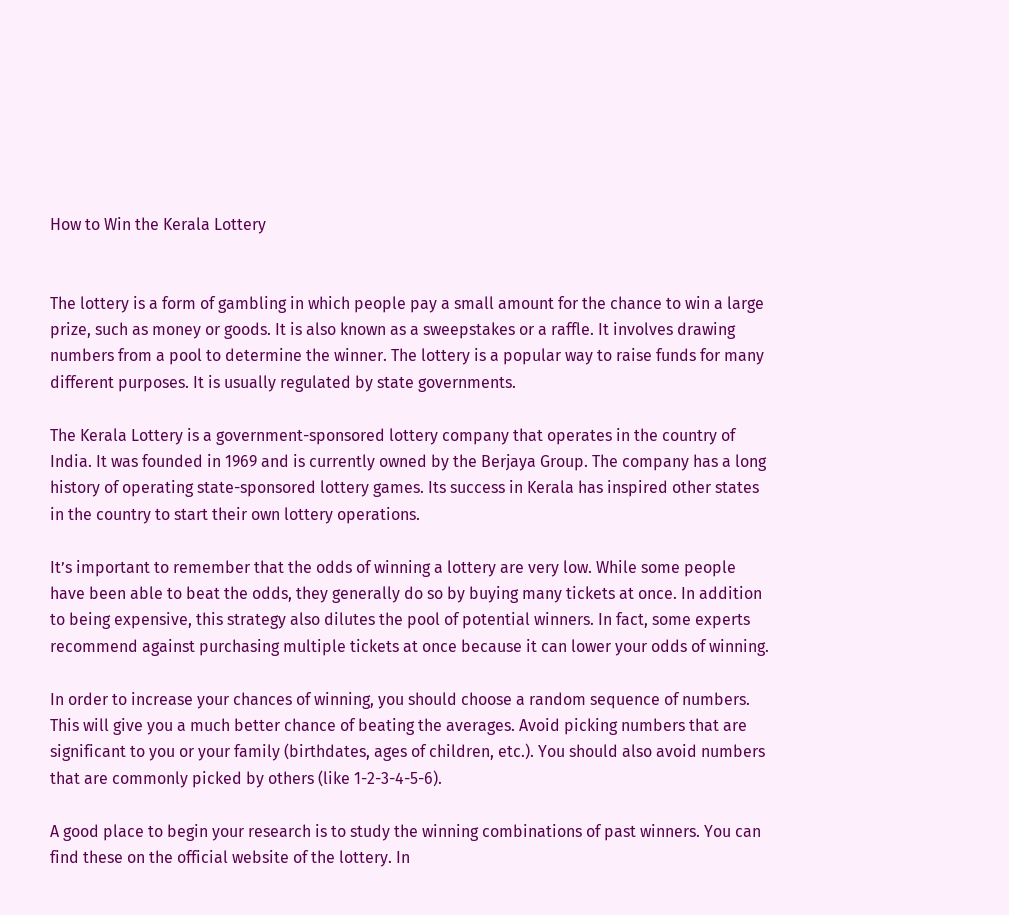How to Win the Kerala Lottery


The lottery is a form of gambling in which people pay a small amount for the chance to win a large prize, such as money or goods. It is also known as a sweepstakes or a raffle. It involves drawing numbers from a pool to determine the winner. The lottery is a popular way to raise funds for many different purposes. It is usually regulated by state governments.

The Kerala Lottery is a government-sponsored lottery company that operates in the country of India. It was founded in 1969 and is currently owned by the Berjaya Group. The company has a long history of operating state-sponsored lottery games. Its success in Kerala has inspired other states in the country to start their own lottery operations.

It’s important to remember that the odds of winning a lottery are very low. While some people have been able to beat the odds, they generally do so by buying many tickets at once. In addition to being expensive, this strategy also dilutes the pool of potential winners. In fact, some experts recommend against purchasing multiple tickets at once because it can lower your odds of winning.

In order to increase your chances of winning, you should choose a random sequence of numbers. This will give you a much better chance of beating the averages. Avoid picking numbers that are significant to you or your family (birthdates, ages of children, etc.). You should also avoid numbers that are commonly picked by others (like 1-2-3-4-5-6).

A good place to begin your research is to study the winning combinations of past winners. You can find these on the official website of the lottery. In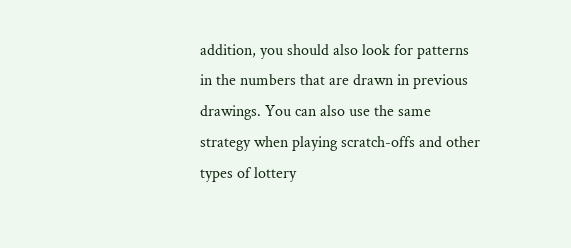addition, you should also look for patterns in the numbers that are drawn in previous drawings. You can also use the same strategy when playing scratch-offs and other types of lottery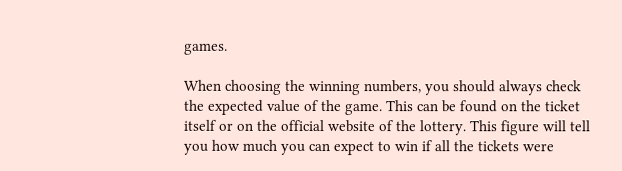games.

When choosing the winning numbers, you should always check the expected value of the game. This can be found on the ticket itself or on the official website of the lottery. This figure will tell you how much you can expect to win if all the tickets were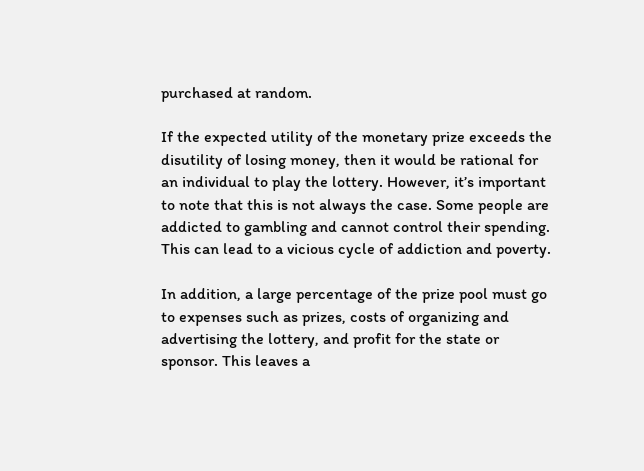purchased at random.

If the expected utility of the monetary prize exceeds the disutility of losing money, then it would be rational for an individual to play the lottery. However, it’s important to note that this is not always the case. Some people are addicted to gambling and cannot control their spending. This can lead to a vicious cycle of addiction and poverty.

In addition, a large percentage of the prize pool must go to expenses such as prizes, costs of organizing and advertising the lottery, and profit for the state or sponsor. This leaves a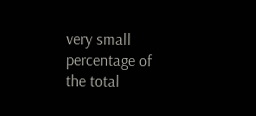very small percentage of the total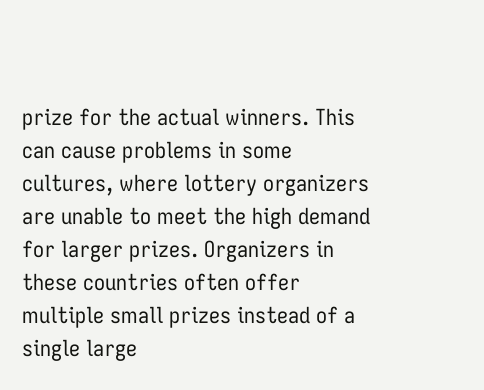prize for the actual winners. This can cause problems in some cultures, where lottery organizers are unable to meet the high demand for larger prizes. Organizers in these countries often offer multiple small prizes instead of a single large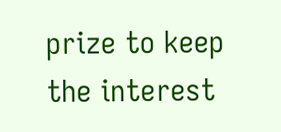prize to keep the interest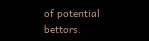of potential bettors.